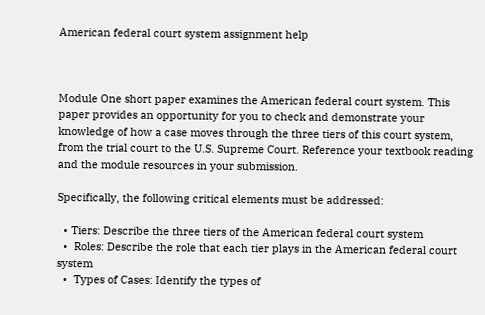American federal court system assignment help



Module One short paper examines the American federal court system. This paper provides an opportunity for you to check and demonstrate your knowledge of how a case moves through the three tiers of this court system, from the trial court to the U.S. Supreme Court. Reference your textbook reading and the module resources in your submission.

Specifically, the following critical elements must be addressed:

  • Tiers: Describe the three tiers of the American federal court system
  •  Roles: Describe the role that each tier plays in the American federal court system
  •  Types of Cases: Identify the types of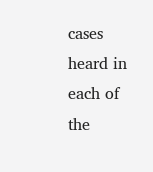cases heard in each of the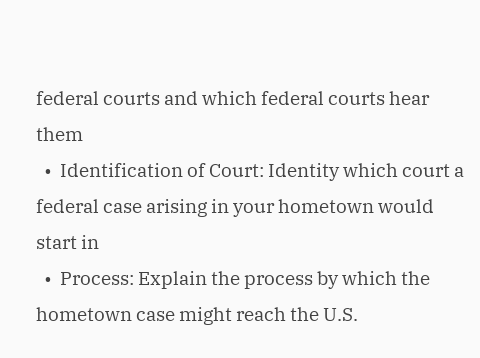federal courts and which federal courts hear them
  •  Identification of Court: Identity which court a federal case arising in your hometown would start in
  •  Process: Explain the process by which the hometown case might reach the U.S.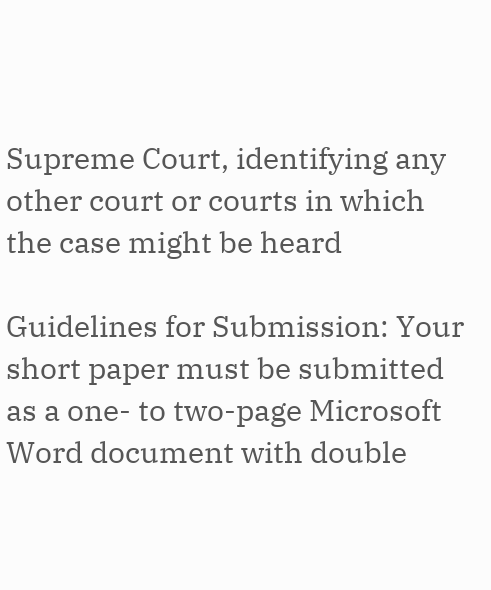Supreme Court, identifying any other court or courts in which the case might be heard

Guidelines for Submission: Your short paper must be submitted as a one- to two-page Microsoft Word document with double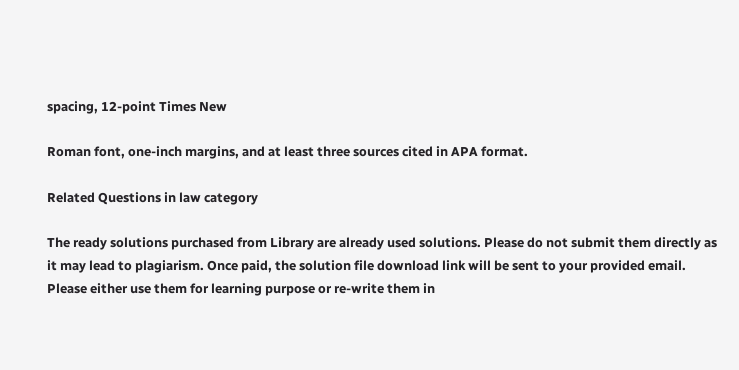spacing, 12-point Times New

Roman font, one-inch margins, and at least three sources cited in APA format.

Related Questions in law category

The ready solutions purchased from Library are already used solutions. Please do not submit them directly as it may lead to plagiarism. Once paid, the solution file download link will be sent to your provided email. Please either use them for learning purpose or re-write them in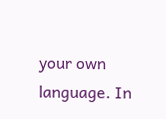your own language. In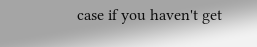case if you haven't get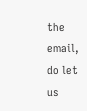the email, do let us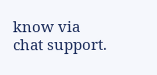know via chat support.